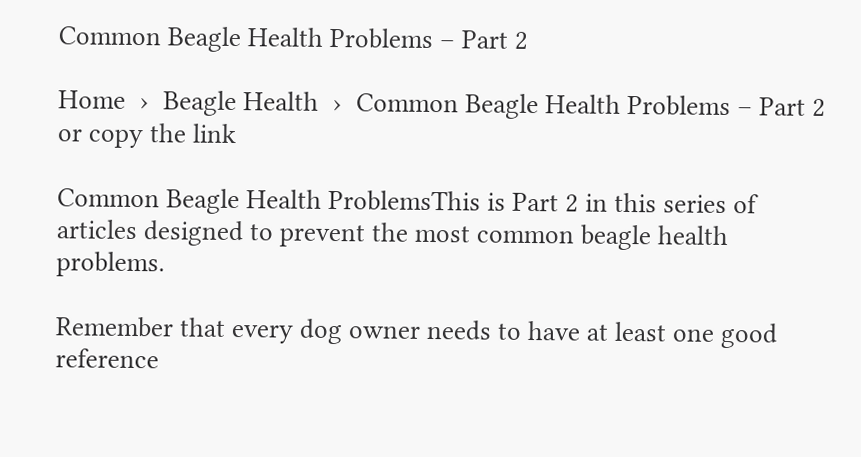Common Beagle Health Problems – Part 2

Home  ›  Beagle Health  ›  Common Beagle Health Problems – Part 2
or copy the link

Common Beagle Health ProblemsThis is Part 2 in this series of articles designed to prevent the most common beagle health problems.

Remember that every dog owner needs to have at least one good reference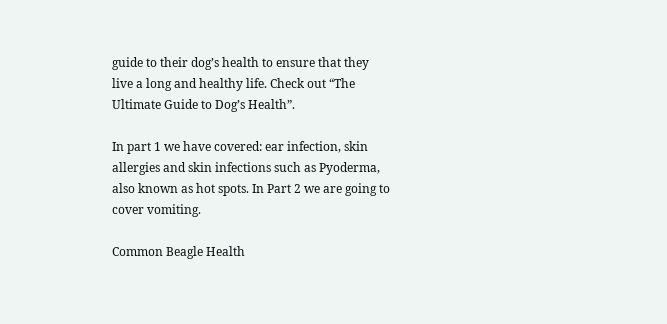guide to their dog’s health to ensure that they live a long and healthy life. Check out “The Ultimate Guide to Dog’s Health”.

In part 1 we have covered: ear infection, skin allergies and skin infections such as Pyoderma, also known as hot spots. In Part 2 we are going to cover vomiting.

Common Beagle Health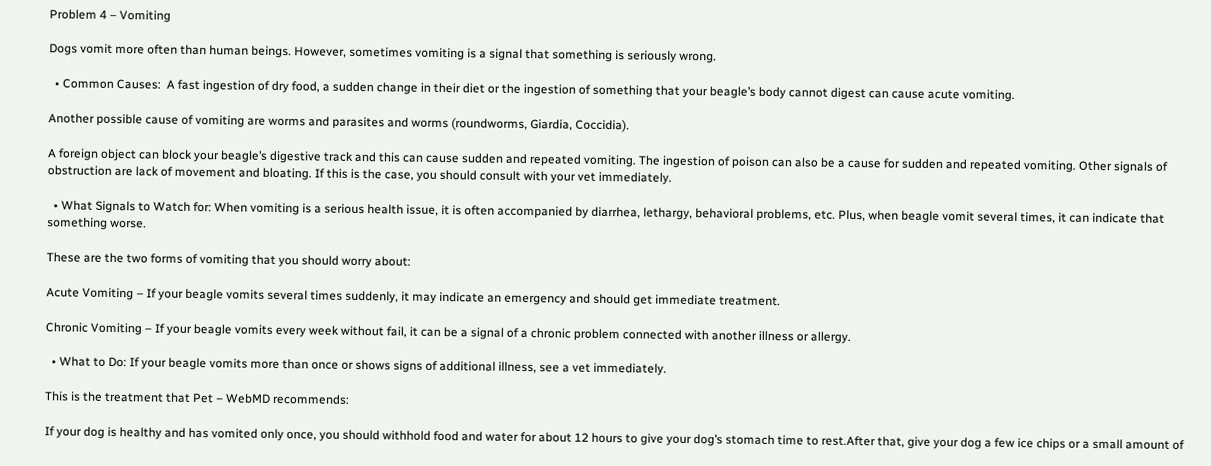Problem 4 – Vomiting

Dogs vomit more often than human beings. However, sometimes vomiting is a signal that something is seriously wrong.

  • Common Causes:  A fast ingestion of dry food, a sudden change in their diet or the ingestion of something that your beagle’s body cannot digest can cause acute vomiting.

Another possible cause of vomiting are worms and parasites and worms (roundworms, Giardia, Coccidia).

A foreign object can block your beagle’s digestive track and this can cause sudden and repeated vomiting. The ingestion of poison can also be a cause for sudden and repeated vomiting. Other signals of obstruction are lack of movement and bloating. If this is the case, you should consult with your vet immediately.

  • What Signals to Watch for: When vomiting is a serious health issue, it is often accompanied by diarrhea, lethargy, behavioral problems, etc. Plus, when beagle vomit several times, it can indicate that something worse.

These are the two forms of vomiting that you should worry about:

Acute Vomiting – If your beagle vomits several times suddenly, it may indicate an emergency and should get immediate treatment.

Chronic Vomiting – If your beagle vomits every week without fail, it can be a signal of a chronic problem connected with another illness or allergy.

  • What to Do: If your beagle vomits more than once or shows signs of additional illness, see a vet immediately.

This is the treatment that Pet – WebMD recommends:

If your dog is healthy and has vomited only once, you should withhold food and water for about 12 hours to give your dog’s stomach time to rest.After that, give your dog a few ice chips or a small amount of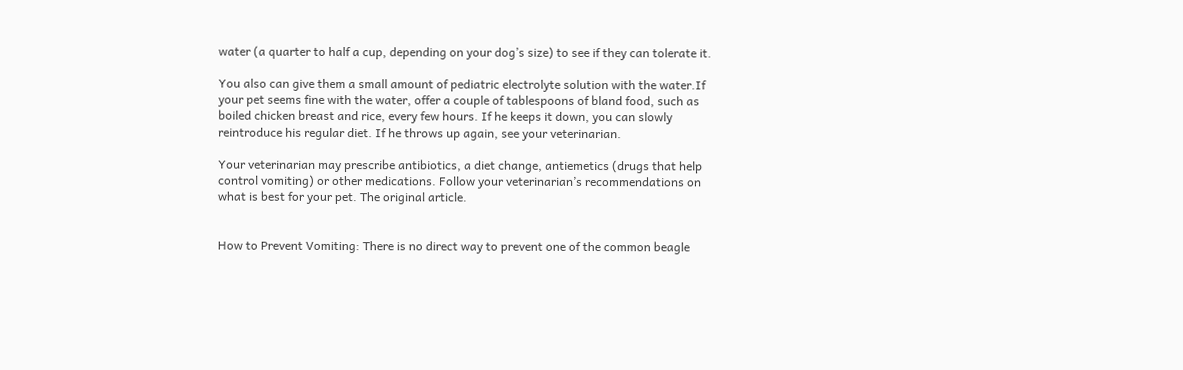water (a quarter to half a cup, depending on your dog’s size) to see if they can tolerate it.

You also can give them a small amount of pediatric electrolyte solution with the water.If your pet seems fine with the water, offer a couple of tablespoons of bland food, such as boiled chicken breast and rice, every few hours. If he keeps it down, you can slowly reintroduce his regular diet. If he throws up again, see your veterinarian.

Your veterinarian may prescribe antibiotics, a diet change, antiemetics (drugs that help control vomiting) or other medications. Follow your veterinarian’s recommendations on what is best for your pet. The original article.


How to Prevent Vomiting: There is no direct way to prevent one of the common beagle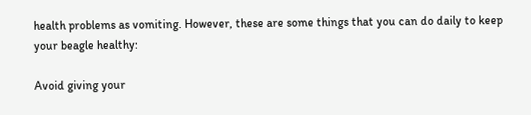health problems as vomiting. However, these are some things that you can do daily to keep your beagle healthy:

Avoid giving your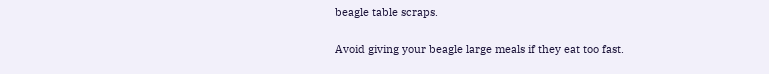beagle table scraps.

Avoid giving your beagle large meals if they eat too fast.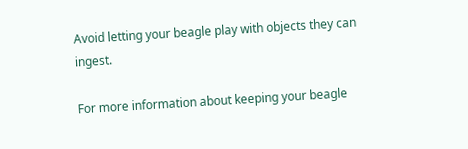Avoid letting your beagle play with objects they can ingest.

For more information about keeping your beagle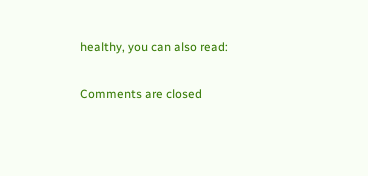healthy, you can also read:

Comments are closed